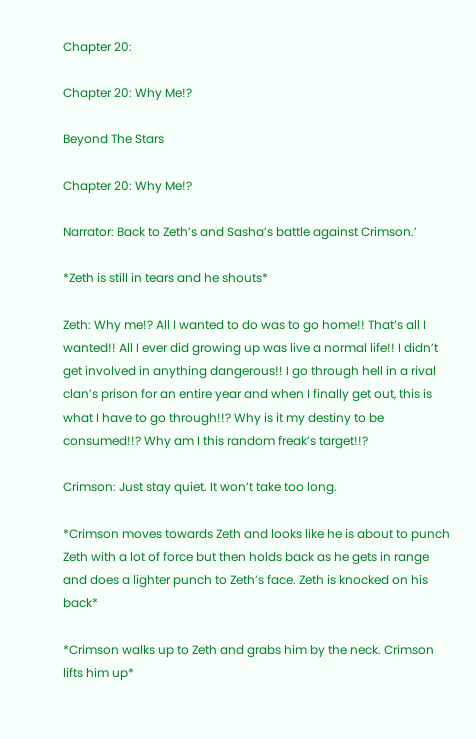Chapter 20:

Chapter 20: Why Me!?

Beyond The Stars

Chapter 20: Why Me!?

Narrator: Back to Zeth’s and Sasha’s battle against Crimson.’

*Zeth is still in tears and he shouts*

Zeth: Why me!? All I wanted to do was to go home!! That’s all I wanted!! All I ever did growing up was live a normal life!! I didn’t get involved in anything dangerous!! I go through hell in a rival clan’s prison for an entire year and when I finally get out, this is what I have to go through!!? Why is it my destiny to be consumed!!? Why am I this random freak’s target!!?

Crimson: Just stay quiet. It won’t take too long.

*Crimson moves towards Zeth and looks like he is about to punch Zeth with a lot of force but then holds back as he gets in range and does a lighter punch to Zeth’s face. Zeth is knocked on his back*

*Crimson walks up to Zeth and grabs him by the neck. Crimson lifts him up*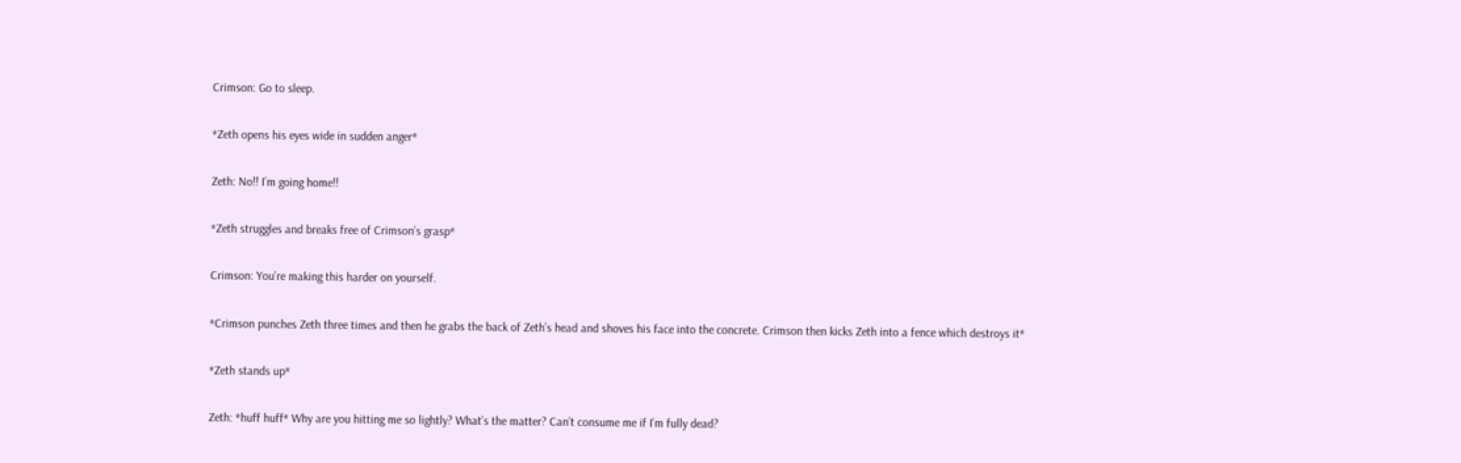Crimson: Go to sleep.

*Zeth opens his eyes wide in sudden anger*

Zeth: No!! I’m going home!!

*Zeth struggles and breaks free of Crimson’s grasp*

Crimson: You’re making this harder on yourself.

*Crimson punches Zeth three times and then he grabs the back of Zeth’s head and shoves his face into the concrete. Crimson then kicks Zeth into a fence which destroys it*

*Zeth stands up*

Zeth: *huff huff* Why are you hitting me so lightly? What’s the matter? Can’t consume me if I’m fully dead?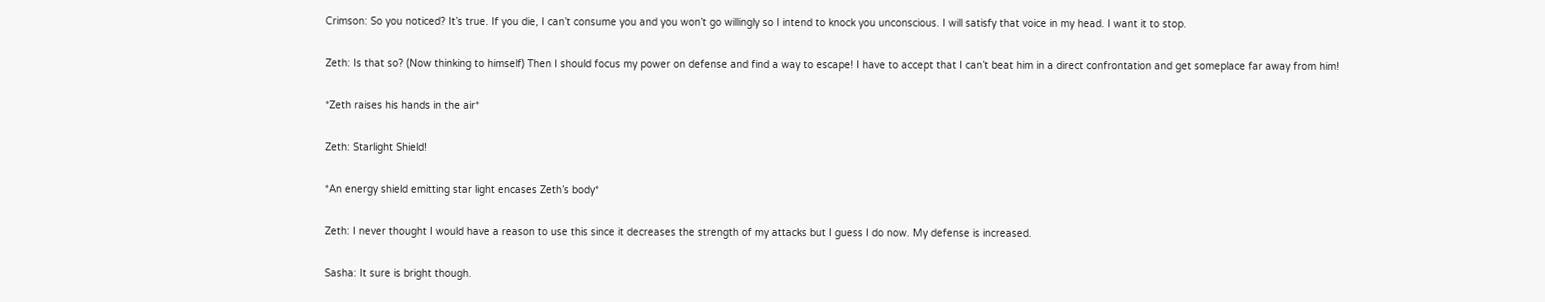Crimson: So you noticed? It’s true. If you die, I can’t consume you and you won’t go willingly so I intend to knock you unconscious. I will satisfy that voice in my head. I want it to stop.

Zeth: Is that so? (Now thinking to himself) Then I should focus my power on defense and find a way to escape! I have to accept that I can’t beat him in a direct confrontation and get someplace far away from him!

*Zeth raises his hands in the air*

Zeth: Starlight Shield!

*An energy shield emitting star light encases Zeth’s body*

Zeth: I never thought I would have a reason to use this since it decreases the strength of my attacks but I guess I do now. My defense is increased.

Sasha: It sure is bright though.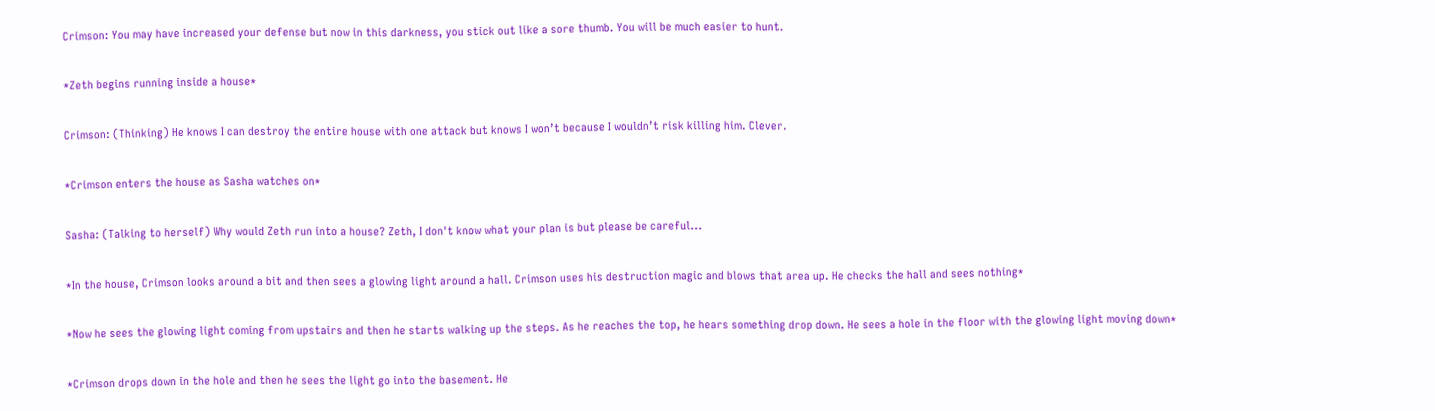Crimson: You may have increased your defense but now in this darkness, you stick out like a sore thumb. You will be much easier to hunt.

*Zeth begins running inside a house*

Crimson: (Thinking) He knows I can destroy the entire house with one attack but knows I won’t because I wouldn’t risk killing him. Clever.

*Crimson enters the house as Sasha watches on*

Sasha: (Talking to herself) Why would Zeth run into a house? Zeth, I don't know what your plan is but please be careful...

*In the house, Crimson looks around a bit and then sees a glowing light around a hall. Crimson uses his destruction magic and blows that area up. He checks the hall and sees nothing*

*Now he sees the glowing light coming from upstairs and then he starts walking up the steps. As he reaches the top, he hears something drop down. He sees a hole in the floor with the glowing light moving down*

*Crimson drops down in the hole and then he sees the light go into the basement. He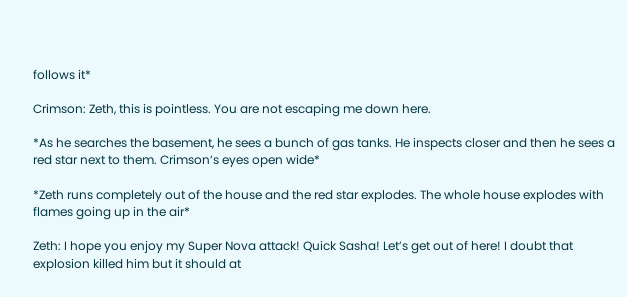follows it*

Crimson: Zeth, this is pointless. You are not escaping me down here.

*As he searches the basement, he sees a bunch of gas tanks. He inspects closer and then he sees a red star next to them. Crimson’s eyes open wide*

*Zeth runs completely out of the house and the red star explodes. The whole house explodes with flames going up in the air*

Zeth: I hope you enjoy my Super Nova attack! Quick Sasha! Let’s get out of here! I doubt that explosion killed him but it should at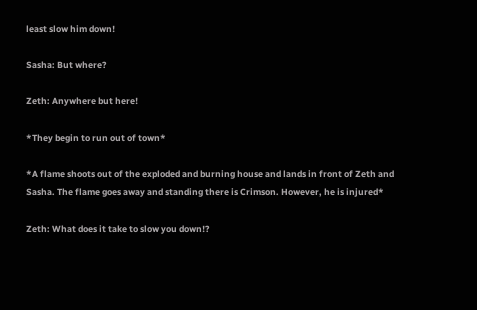least slow him down!

Sasha: But where?

Zeth: Anywhere but here!

*They begin to run out of town*

*A flame shoots out of the exploded and burning house and lands in front of Zeth and Sasha. The flame goes away and standing there is Crimson. However, he is injured*

Zeth: What does it take to slow you down!?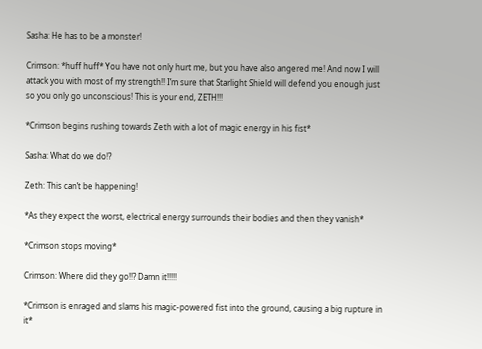Sasha: He has to be a monster!

Crimson: *huff huff* You have not only hurt me, but you have also angered me! And now I will attack you with most of my strength!! I’m sure that Starlight Shield will defend you enough just so you only go unconscious! This is your end, ZETH!!!

*Crimson begins rushing towards Zeth with a lot of magic energy in his fist*

Sasha: What do we do!?

Zeth: This can’t be happening!

*As they expect the worst, electrical energy surrounds their bodies and then they vanish*

*Crimson stops moving*

Crimson: Where did they go!!? Damn it!!!!!

*Crimson is enraged and slams his magic-powered fist into the ground, causing a big rupture in it*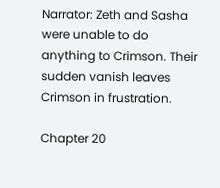Narrator: Zeth and Sasha were unable to do anything to Crimson. Their sudden vanish leaves Crimson in frustration.

Chapter 20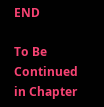END

To Be Continued in Chapter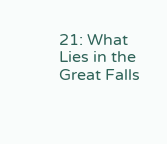21: What Lies in the Great Falls